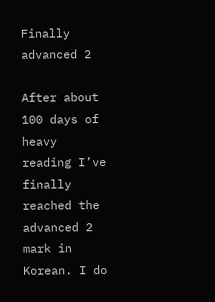Finally advanced 2

After about 100 days of heavy reading I’ve finally reached the advanced 2 mark in Korean. I do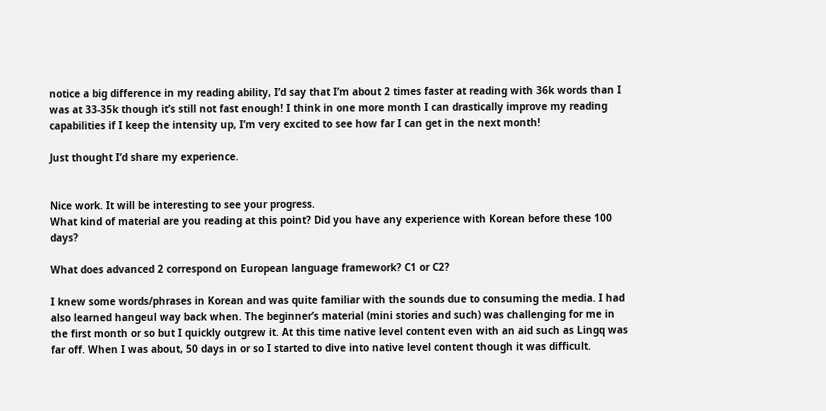notice a big difference in my reading ability, I’d say that I’m about 2 times faster at reading with 36k words than I was at 33-35k though it’s still not fast enough! I think in one more month I can drastically improve my reading capabilities if I keep the intensity up, I’m very excited to see how far I can get in the next month!

Just thought I’d share my experience.


Nice work. It will be interesting to see your progress.
What kind of material are you reading at this point? Did you have any experience with Korean before these 100 days?

What does advanced 2 correspond on European language framework? C1 or C2?

I knew some words/phrases in Korean and was quite familiar with the sounds due to consuming the media. I had also learned hangeul way back when. The beginner’s material (mini stories and such) was challenging for me in the first month or so but I quickly outgrew it. At this time native level content even with an aid such as Lingq was far off. When I was about, 50 days in or so I started to dive into native level content though it was difficult.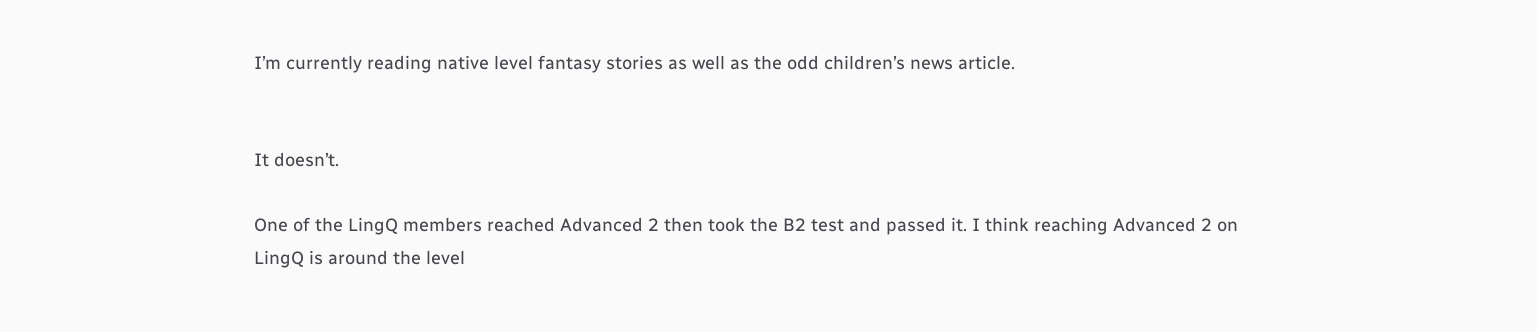I’m currently reading native level fantasy stories as well as the odd children’s news article.


It doesn’t.

One of the LingQ members reached Advanced 2 then took the B2 test and passed it. I think reaching Advanced 2 on LingQ is around the level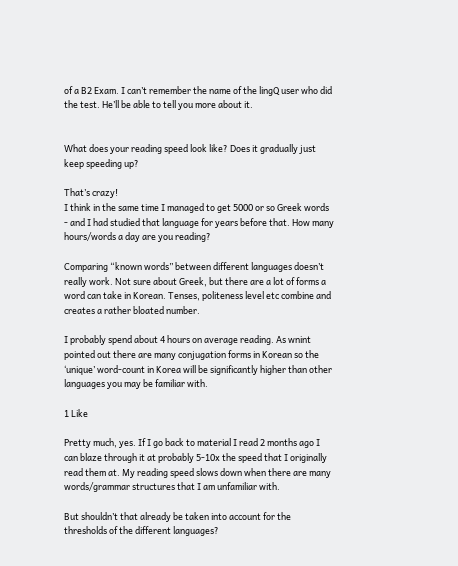of a B2 Exam. I can’t remember the name of the lingQ user who did the test. He’ll be able to tell you more about it.


What does your reading speed look like? Does it gradually just keep speeding up?

That’s crazy!
I think in the same time I managed to get 5000 or so Greek words - and I had studied that language for years before that. How many hours/words a day are you reading?

Comparing “known words” between different languages doesn’t really work. Not sure about Greek, but there are a lot of forms a word can take in Korean. Tenses, politeness level etc combine and creates a rather bloated number.

I probably spend about 4 hours on average reading. As wnint pointed out there are many conjugation forms in Korean so the ‘unique’ word-count in Korea will be significantly higher than other languages you may be familiar with.

1 Like

Pretty much, yes. If I go back to material I read 2 months ago I can blaze through it at probably 5-10x the speed that I originally read them at. My reading speed slows down when there are many words/grammar structures that I am unfamiliar with.

But shouldn’t that already be taken into account for the thresholds of the different languages?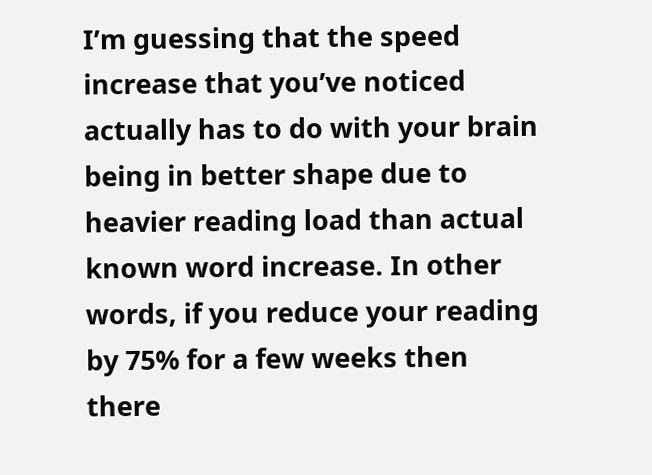I’m guessing that the speed increase that you’ve noticed actually has to do with your brain being in better shape due to heavier reading load than actual known word increase. In other words, if you reduce your reading by 75% for a few weeks then there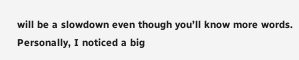will be a slowdown even though you’ll know more words. Personally, I noticed a big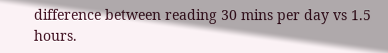difference between reading 30 mins per day vs 1.5 hours.